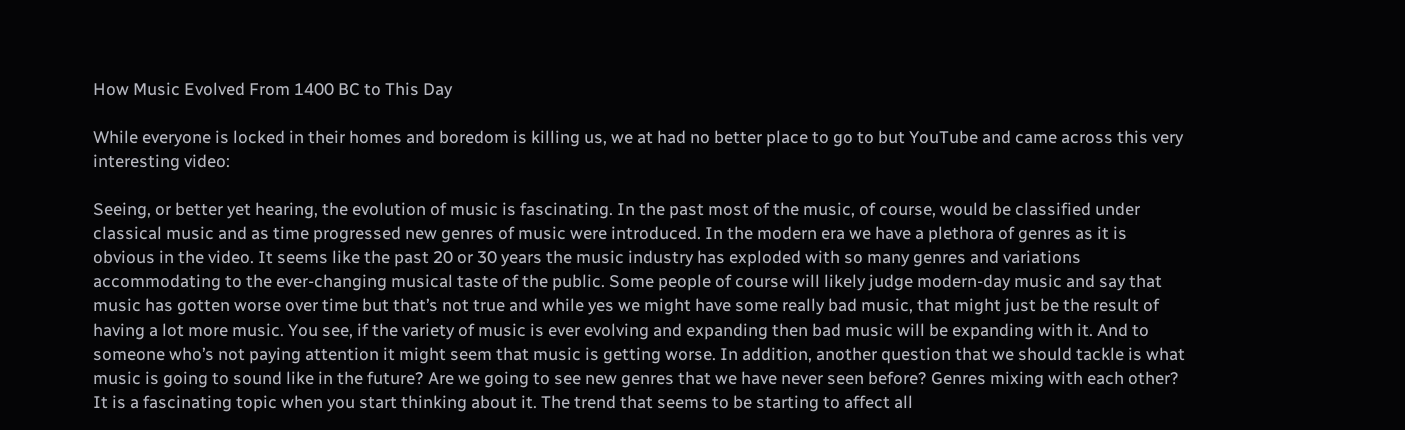How Music Evolved From 1400 BC to This Day

While everyone is locked in their homes and boredom is killing us, we at had no better place to go to but YouTube and came across this very interesting video:

Seeing, or better yet hearing, the evolution of music is fascinating. In the past most of the music, of course, would be classified under classical music and as time progressed new genres of music were introduced. In the modern era we have a plethora of genres as it is obvious in the video. It seems like the past 20 or 30 years the music industry has exploded with so many genres and variations accommodating to the ever-changing musical taste of the public. Some people of course will likely judge modern-day music and say that music has gotten worse over time but that’s not true and while yes we might have some really bad music, that might just be the result of having a lot more music. You see, if the variety of music is ever evolving and expanding then bad music will be expanding with it. And to someone who’s not paying attention it might seem that music is getting worse. In addition, another question that we should tackle is what music is going to sound like in the future? Are we going to see new genres that we have never seen before? Genres mixing with each other? It is a fascinating topic when you start thinking about it. The trend that seems to be starting to affect all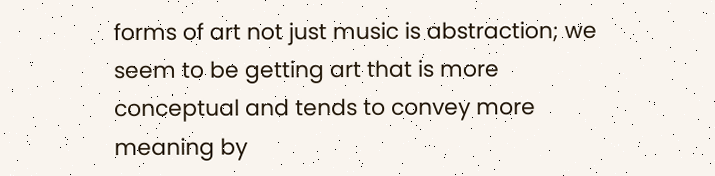forms of art not just music is abstraction; we seem to be getting art that is more conceptual and tends to convey more meaning by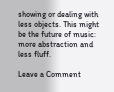showing or dealing with less objects. This might be the future of music: more abstraction and less fluff.

Leave a Comment